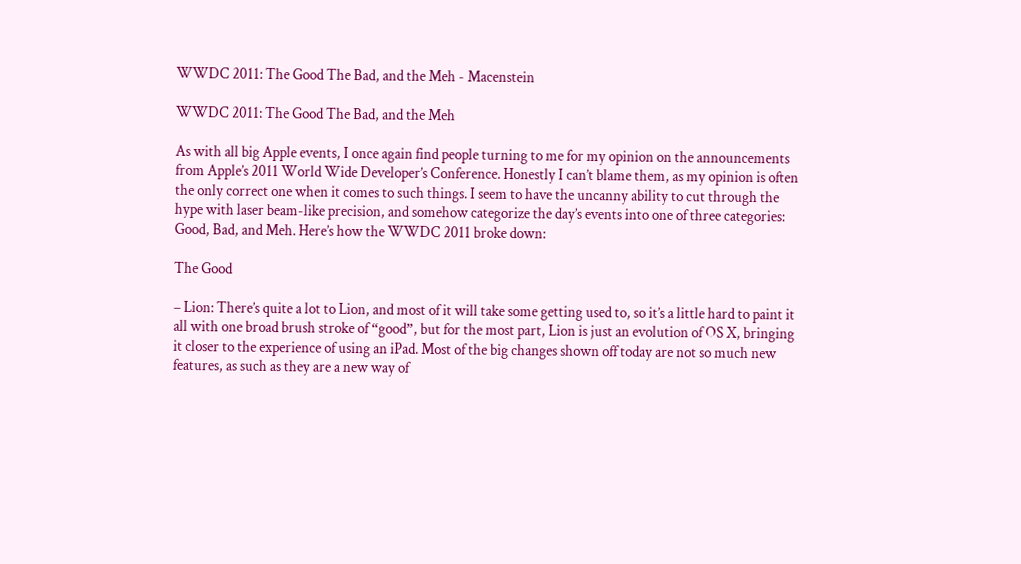WWDC 2011: The Good The Bad, and the Meh - Macenstein

WWDC 2011: The Good The Bad, and the Meh

As with all big Apple events, I once again find people turning to me for my opinion on the announcements from Apple’s 2011 World Wide Developer’s Conference. Honestly I can’t blame them, as my opinion is often the only correct one when it comes to such things. I seem to have the uncanny ability to cut through the hype with laser beam-like precision, and somehow categorize the day’s events into one of three categories: Good, Bad, and Meh. Here’s how the WWDC 2011 broke down:

The Good

– Lion: There’s quite a lot to Lion, and most of it will take some getting used to, so it’s a little hard to paint it all with one broad brush stroke of “good”, but for the most part, Lion is just an evolution of OS X, bringing it closer to the experience of using an iPad. Most of the big changes shown off today are not so much new features, as such as they are a new way of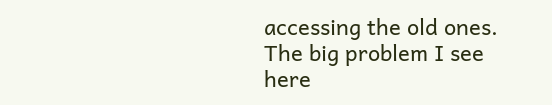accessing the old ones. The big problem I see here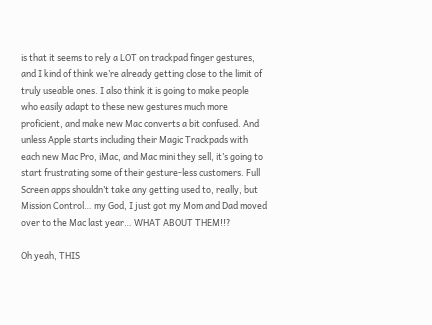is that it seems to rely a LOT on trackpad finger gestures, and I kind of think we’re already getting close to the limit of truly useable ones. I also think it is going to make people who easily adapt to these new gestures much more proficient, and make new Mac converts a bit confused. And unless Apple starts including their Magic Trackpads with each new Mac Pro, iMac, and Mac mini they sell, it’s going to start frustrating some of their gesture-less customers. Full Screen apps shouldn’t take any getting used to, really, but Mission Control… my God, I just got my Mom and Dad moved over to the Mac last year… WHAT ABOUT THEM!!?

Oh yeah, THIS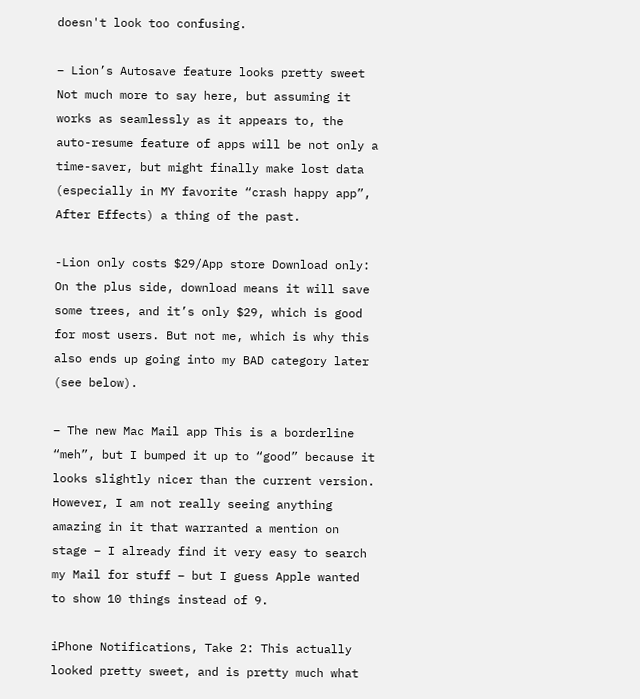doesn't look too confusing.

– Lion’s Autosave feature looks pretty sweet Not much more to say here, but assuming it works as seamlessly as it appears to, the auto-resume feature of apps will be not only a time-saver, but might finally make lost data (especially in MY favorite “crash happy app”, After Effects) a thing of the past.

-Lion only costs $29/App store Download only:
On the plus side, download means it will save some trees, and it’s only $29, which is good for most users. But not me, which is why this also ends up going into my BAD category later (see below).

– The new Mac Mail app This is a borderline “meh”, but I bumped it up to “good” because it looks slightly nicer than the current version. However, I am not really seeing anything amazing in it that warranted a mention on stage – I already find it very easy to search my Mail for stuff – but I guess Apple wanted to show 10 things instead of 9.

iPhone Notifications, Take 2: This actually looked pretty sweet, and is pretty much what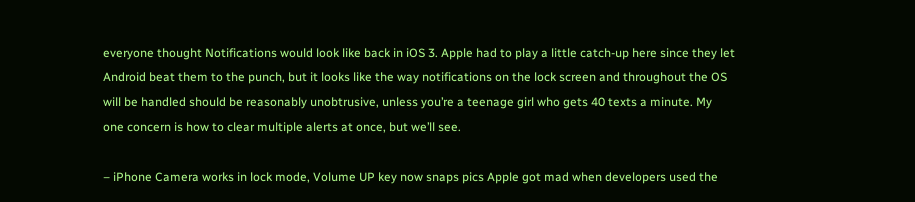everyone thought Notifications would look like back in iOS 3. Apple had to play a little catch-up here since they let Android beat them to the punch, but it looks like the way notifications on the lock screen and throughout the OS will be handled should be reasonably unobtrusive, unless you’re a teenage girl who gets 40 texts a minute. My one concern is how to clear multiple alerts at once, but we’ll see.

– iPhone Camera works in lock mode, Volume UP key now snaps pics Apple got mad when developers used the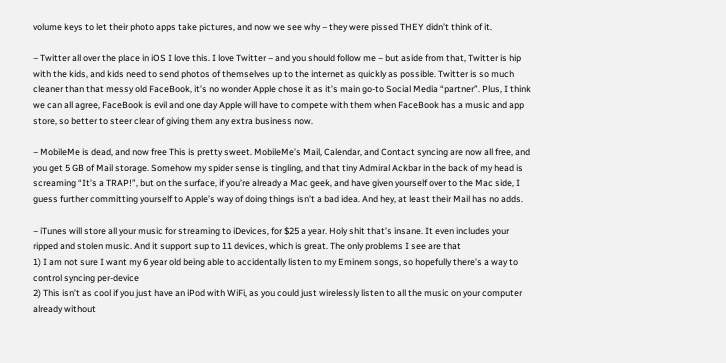volume keys to let their photo apps take pictures, and now we see why – they were pissed THEY didn’t think of it.

– Twitter all over the place in iOS I love this. I love Twitter – and you should follow me – but aside from that, Twitter is hip with the kids, and kids need to send photos of themselves up to the internet as quickly as possible. Twitter is so much cleaner than that messy old FaceBook, it’s no wonder Apple chose it as it’s main go-to Social Media “partner”. Plus, I think we can all agree, FaceBook is evil and one day Apple will have to compete with them when FaceBook has a music and app store, so better to steer clear of giving them any extra business now.

– MobileMe is dead, and now free This is pretty sweet. MobileMe’s Mail, Calendar, and Contact syncing are now all free, and you get 5 GB of Mail storage. Somehow my spider sense is tingling, and that tiny Admiral Ackbar in the back of my head is screaming “It’s a TRAP!”, but on the surface, if you’re already a Mac geek, and have given yourself over to the Mac side, I guess further committing yourself to Apple’s way of doing things isn’t a bad idea. And hey, at least their Mail has no adds.

– iTunes will store all your music for streaming to iDevices, for $25 a year. Holy shit that’s insane. It even includes your ripped and stolen music. And it support sup to 11 devices, which is great. The only problems I see are that
1) I am not sure I want my 6 year old being able to accidentally listen to my Eminem songs, so hopefully there’s a way to control syncing per-device
2) This isn’t as cool if you just have an iPod with WiFi, as you could just wirelessly listen to all the music on your computer already without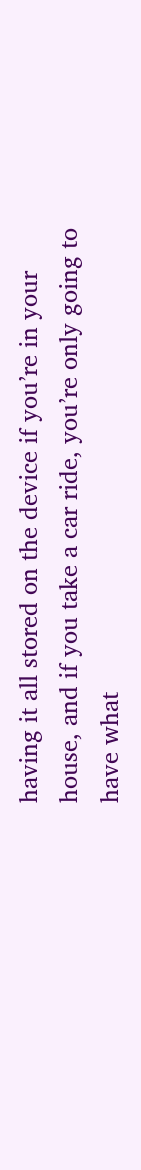having it all stored on the device if you’re in your house, and if you take a car ride, you’re only going to have what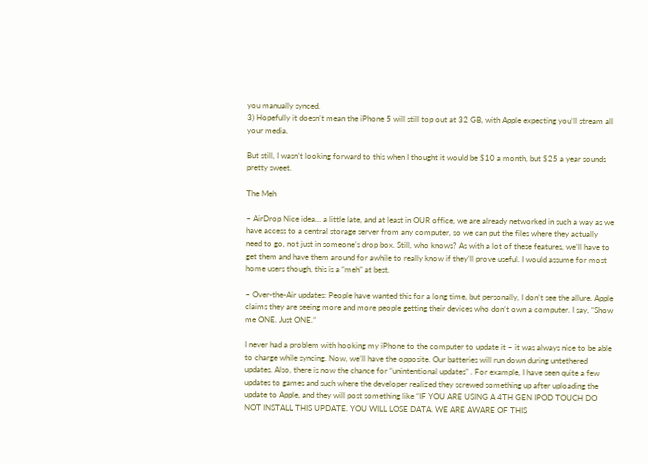you manually synced.
3) Hopefully it doesn’t mean the iPhone 5 will still top out at 32 GB, with Apple expecting you’ll stream all your media.

But still, I wasn’t looking forward to this when I thought it would be $10 a month, but $25 a year sounds pretty sweet.

The Meh

– AirDrop Nice idea… a little late, and at least in OUR office, we are already networked in such a way as we have access to a central storage server from any computer, so we can put the files where they actually need to go, not just in someone’s drop box. Still, who knows? As with a lot of these features, we’ll have to get them and have them around for awhile to really know if they’ll prove useful. I would assume for most home users though, this is a “meh” at best.

– Over-the-Air updates: People have wanted this for a long time, but personally, I don’t see the allure. Apple claims they are seeing more and more people getting their devices who don’t own a computer. I say, “Show me ONE. Just ONE.”

I never had a problem with hooking my iPhone to the computer to update it – it was always nice to be able to charge while syncing. Now, we’ll have the opposite. Our batteries will run down during untethered updates. Also, there is now the chance for “unintentional updates” . For example, I have seen quite a few updates to games and such where the developer realized they screwed something up after uploading the update to Apple, and they will post something like “IF YOU ARE USING A 4TH GEN IPOD TOUCH DO NOT INSTALL THIS UPDATE. YOU WILL LOSE DATA. WE ARE AWARE OF THIS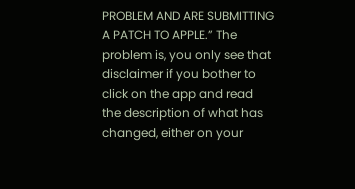PROBLEM AND ARE SUBMITTING A PATCH TO APPLE.” The problem is, you only see that disclaimer if you bother to click on the app and read the description of what has changed, either on your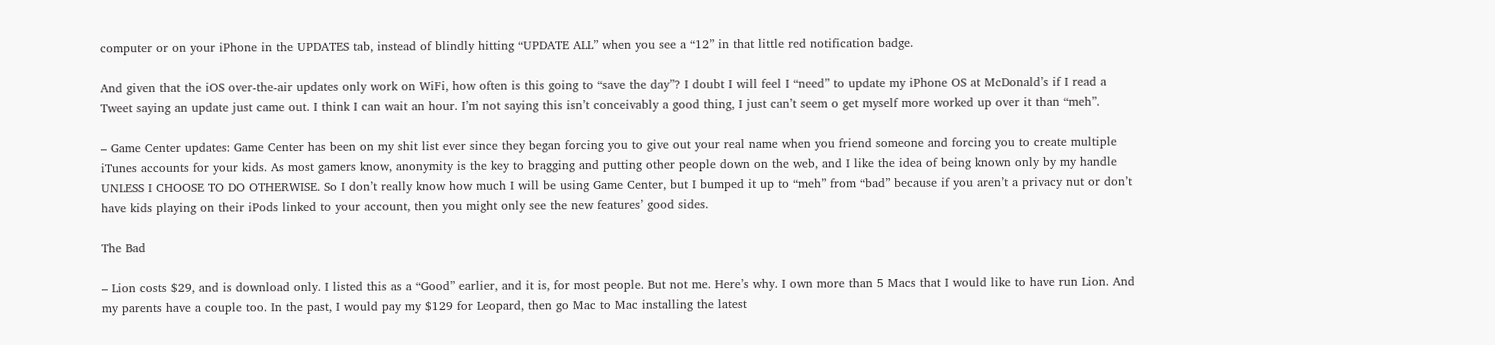computer or on your iPhone in the UPDATES tab, instead of blindly hitting “UPDATE ALL” when you see a “12” in that little red notification badge.

And given that the iOS over-the-air updates only work on WiFi, how often is this going to “save the day”? I doubt I will feel I “need” to update my iPhone OS at McDonald’s if I read a Tweet saying an update just came out. I think I can wait an hour. I’m not saying this isn’t conceivably a good thing, I just can’t seem o get myself more worked up over it than “meh”.

– Game Center updates: Game Center has been on my shit list ever since they began forcing you to give out your real name when you friend someone and forcing you to create multiple iTunes accounts for your kids. As most gamers know, anonymity is the key to bragging and putting other people down on the web, and I like the idea of being known only by my handle UNLESS I CHOOSE TO DO OTHERWISE. So I don’t really know how much I will be using Game Center, but I bumped it up to “meh” from “bad” because if you aren’t a privacy nut or don’t have kids playing on their iPods linked to your account, then you might only see the new features’ good sides.

The Bad

– Lion costs $29, and is download only. I listed this as a “Good” earlier, and it is, for most people. But not me. Here’s why. I own more than 5 Macs that I would like to have run Lion. And my parents have a couple too. In the past, I would pay my $129 for Leopard, then go Mac to Mac installing the latest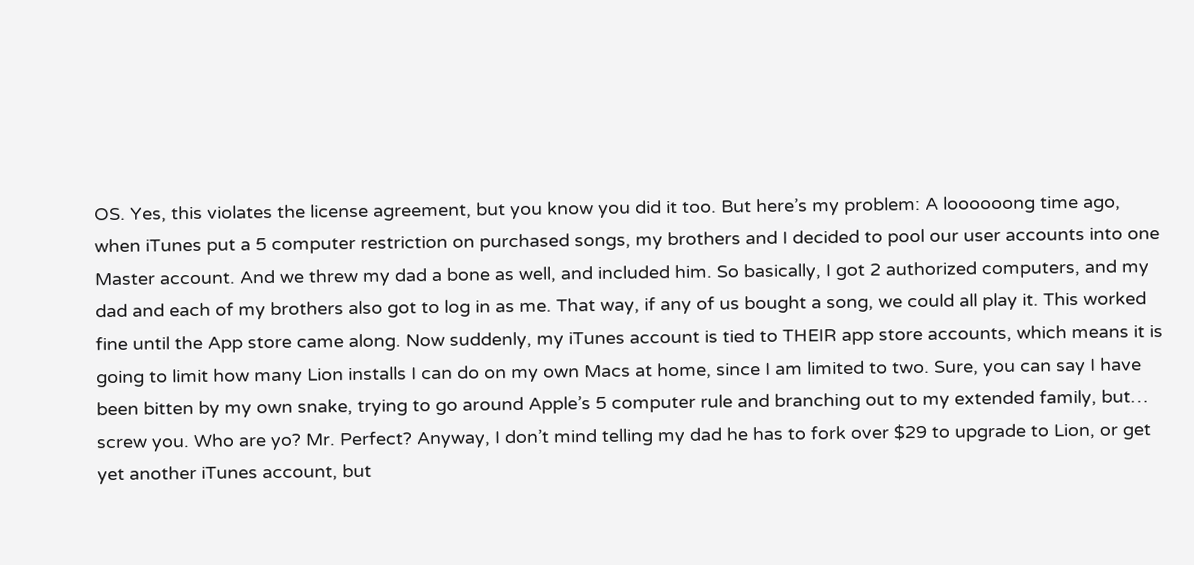OS. Yes, this violates the license agreement, but you know you did it too. But here’s my problem: A loooooong time ago, when iTunes put a 5 computer restriction on purchased songs, my brothers and I decided to pool our user accounts into one Master account. And we threw my dad a bone as well, and included him. So basically, I got 2 authorized computers, and my dad and each of my brothers also got to log in as me. That way, if any of us bought a song, we could all play it. This worked fine until the App store came along. Now suddenly, my iTunes account is tied to THEIR app store accounts, which means it is going to limit how many Lion installs I can do on my own Macs at home, since I am limited to two. Sure, you can say I have been bitten by my own snake, trying to go around Apple’s 5 computer rule and branching out to my extended family, but… screw you. Who are yo? Mr. Perfect? Anyway, I don’t mind telling my dad he has to fork over $29 to upgrade to Lion, or get yet another iTunes account, but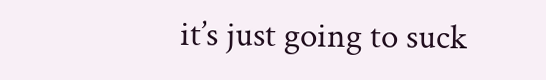it’s just going to suck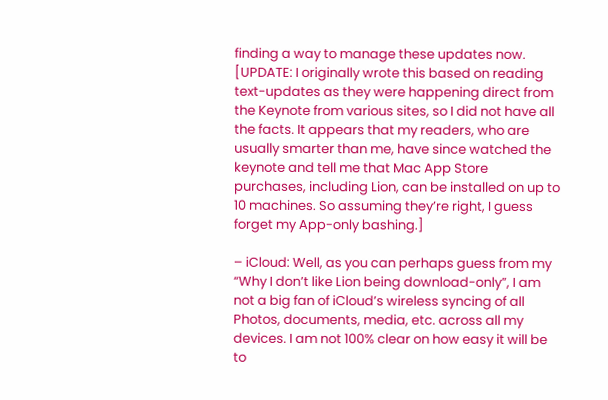finding a way to manage these updates now.
[UPDATE: I originally wrote this based on reading text-updates as they were happening direct from the Keynote from various sites, so I did not have all the facts. It appears that my readers, who are usually smarter than me, have since watched the keynote and tell me that Mac App Store purchases, including Lion, can be installed on up to 10 machines. So assuming they’re right, I guess forget my App-only bashing.]

– iCloud: Well, as you can perhaps guess from my “Why I don’t like Lion being download-only”, I am not a big fan of iCloud’s wireless syncing of all Photos, documents, media, etc. across all my devices. I am not 100% clear on how easy it will be to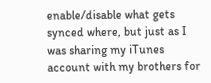enable/disable what gets synced where, but just as I was sharing my iTunes account with my brothers for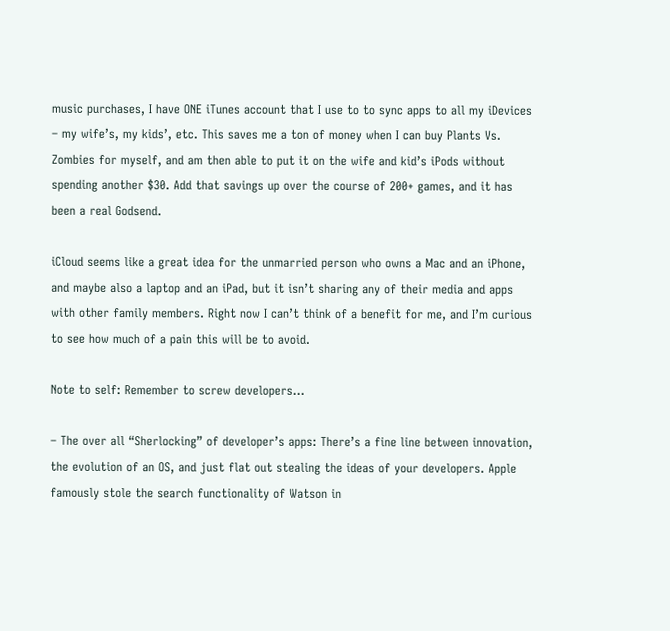music purchases, I have ONE iTunes account that I use to to sync apps to all my iDevices – my wife’s, my kids’, etc. This saves me a ton of money when I can buy Plants Vs. Zombies for myself, and am then able to put it on the wife and kid’s iPods without spending another $30. Add that savings up over the course of 200+ games, and it has been a real Godsend.

iCloud seems like a great idea for the unmarried person who owns a Mac and an iPhone, and maybe also a laptop and an iPad, but it isn’t sharing any of their media and apps with other family members. Right now I can’t think of a benefit for me, and I’m curious to see how much of a pain this will be to avoid.

Note to self: Remember to screw developers...

– The over all “Sherlocking” of developer’s apps: There’s a fine line between innovation, the evolution of an OS, and just flat out stealing the ideas of your developers. Apple famously stole the search functionality of Watson in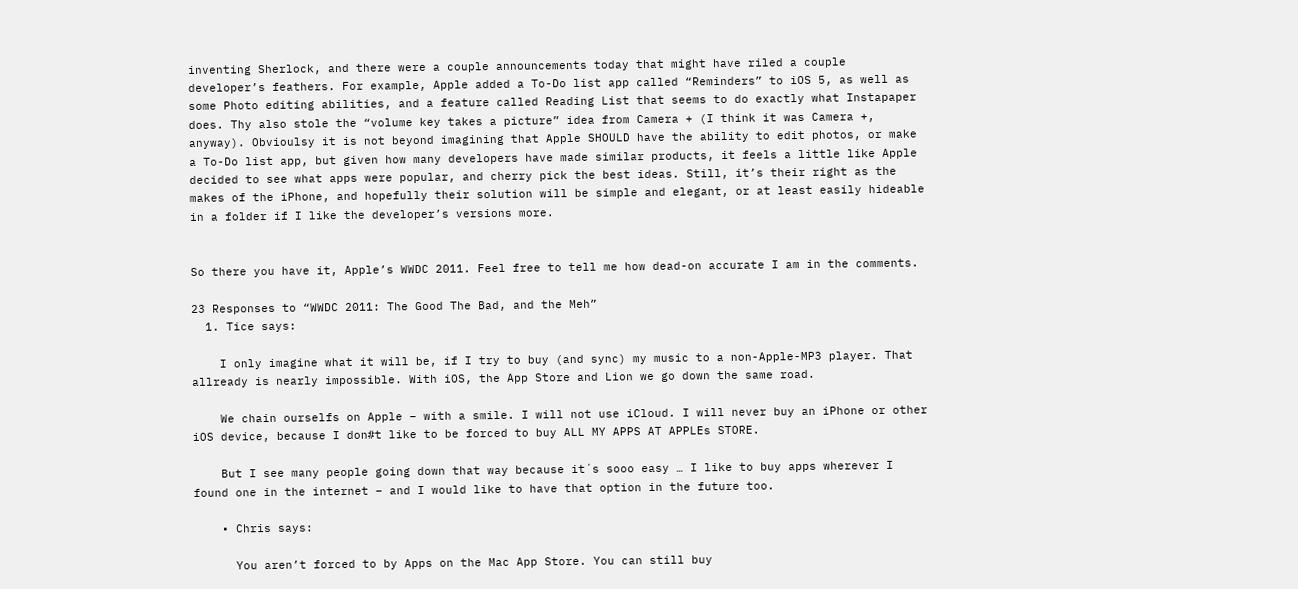inventing Sherlock, and there were a couple announcements today that might have riled a couple developer’s feathers. For example, Apple added a To-Do list app called “Reminders” to iOS 5, as well as some Photo editing abilities, and a feature called Reading List that seems to do exactly what Instapaper does. Thy also stole the “volume key takes a picture” idea from Camera + (I think it was Camera +, anyway). Obvioulsy it is not beyond imagining that Apple SHOULD have the ability to edit photos, or make a To-Do list app, but given how many developers have made similar products, it feels a little like Apple decided to see what apps were popular, and cherry pick the best ideas. Still, it’s their right as the makes of the iPhone, and hopefully their solution will be simple and elegant, or at least easily hideable in a folder if I like the developer’s versions more.


So there you have it, Apple’s WWDC 2011. Feel free to tell me how dead-on accurate I am in the comments.

23 Responses to “WWDC 2011: The Good The Bad, and the Meh”
  1. Tice says:

    I only imagine what it will be, if I try to buy (and sync) my music to a non-Apple-MP3 player. That allready is nearly impossible. With iOS, the App Store and Lion we go down the same road.

    We chain ourselfs on Apple – with a smile. I will not use iCloud. I will never buy an iPhone or other iOS device, because I don#t like to be forced to buy ALL MY APPS AT APPLEs STORE.

    But I see many people going down that way because it´s sooo easy … I like to buy apps wherever I found one in the internet – and I would like to have that option in the future too.

    • Chris says:

      You aren’t forced to by Apps on the Mac App Store. You can still buy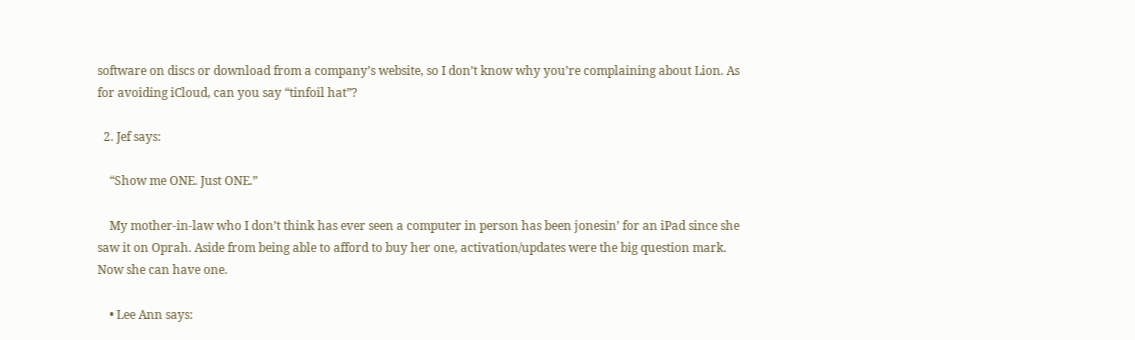software on discs or download from a company’s website, so I don’t know why you’re complaining about Lion. As for avoiding iCloud, can you say “tinfoil hat”?

  2. Jef says:

    “Show me ONE. Just ONE.”

    My mother-in-law who I don’t think has ever seen a computer in person has been jonesin’ for an iPad since she saw it on Oprah. Aside from being able to afford to buy her one, activation/updates were the big question mark. Now she can have one.

    • Lee Ann says: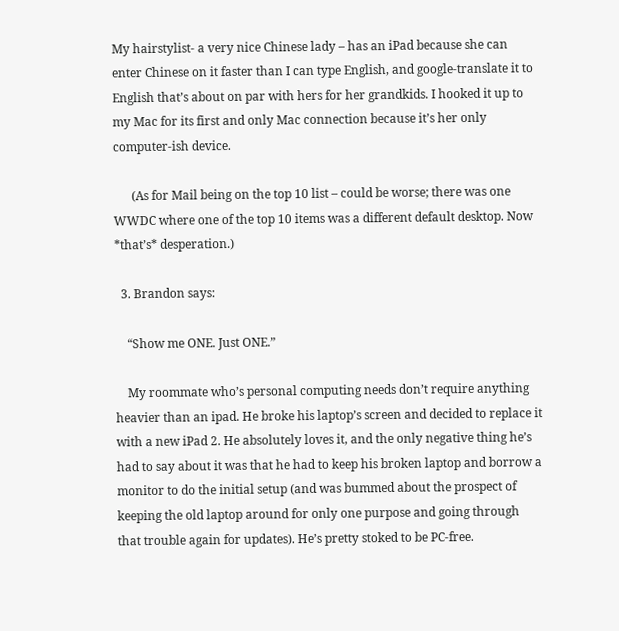My hairstylist- a very nice Chinese lady – has an iPad because she can enter Chinese on it faster than I can type English, and google-translate it to English that’s about on par with hers for her grandkids. I hooked it up to my Mac for its first and only Mac connection because it’s her only computer-ish device.

      (As for Mail being on the top 10 list – could be worse; there was one WWDC where one of the top 10 items was a different default desktop. Now *that’s* desperation.)

  3. Brandon says:

    “Show me ONE. Just ONE.”

    My roommate who’s personal computing needs don’t require anything heavier than an ipad. He broke his laptop’s screen and decided to replace it with a new iPad 2. He absolutely loves it, and the only negative thing he’s had to say about it was that he had to keep his broken laptop and borrow a monitor to do the initial setup (and was bummed about the prospect of keeping the old laptop around for only one purpose and going through that trouble again for updates). He’s pretty stoked to be PC-free.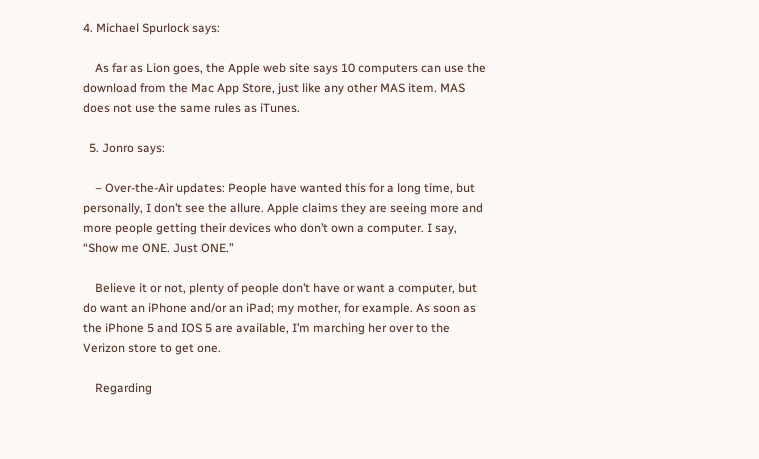4. Michael Spurlock says:

    As far as Lion goes, the Apple web site says 10 computers can use the download from the Mac App Store, just like any other MAS item. MAS does not use the same rules as iTunes.

  5. Jonro says:

    – Over-the-Air updates: People have wanted this for a long time, but personally, I don’t see the allure. Apple claims they are seeing more and more people getting their devices who don’t own a computer. I say, “Show me ONE. Just ONE.”

    Believe it or not, plenty of people don’t have or want a computer, but do want an iPhone and/or an iPad; my mother, for example. As soon as the iPhone 5 and IOS 5 are available, I’m marching her over to the Verizon store to get one.

    Regarding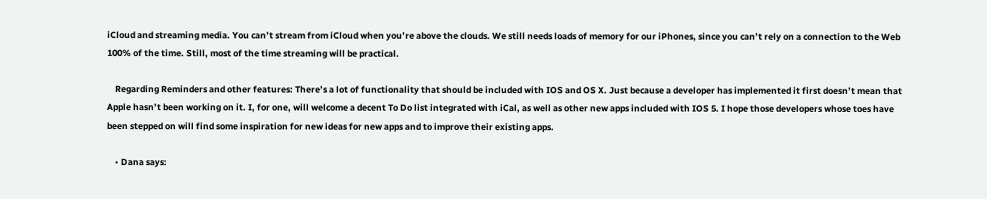iCloud and streaming media. You can’t stream from iCloud when you’re above the clouds. We still needs loads of memory for our iPhones, since you can’t rely on a connection to the Web 100% of the time. Still, most of the time streaming will be practical.

    Regarding Reminders and other features: There’s a lot of functionality that should be included with IOS and OS X. Just because a developer has implemented it first doesn’t mean that Apple hasn’t been working on it. I, for one, will welcome a decent To Do list integrated with iCal, as well as other new apps included with IOS 5. I hope those developers whose toes have been stepped on will find some inspiration for new ideas for new apps and to improve their existing apps.

    • Dana says: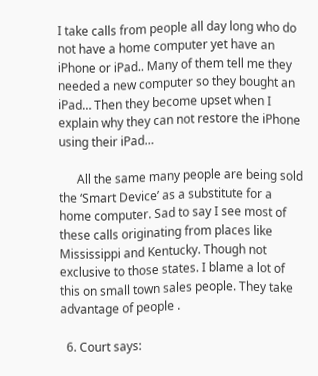I take calls from people all day long who do not have a home computer yet have an iPhone or iPad.. Many of them tell me they needed a new computer so they bought an iPad… Then they become upset when I explain why they can not restore the iPhone using their iPad…

      All the same many people are being sold the ‘Smart Device’ as a substitute for a home computer. Sad to say I see most of these calls originating from places like Mississippi and Kentucky. Though not exclusive to those states. I blame a lot of this on small town sales people. They take advantage of people .

  6. Court says: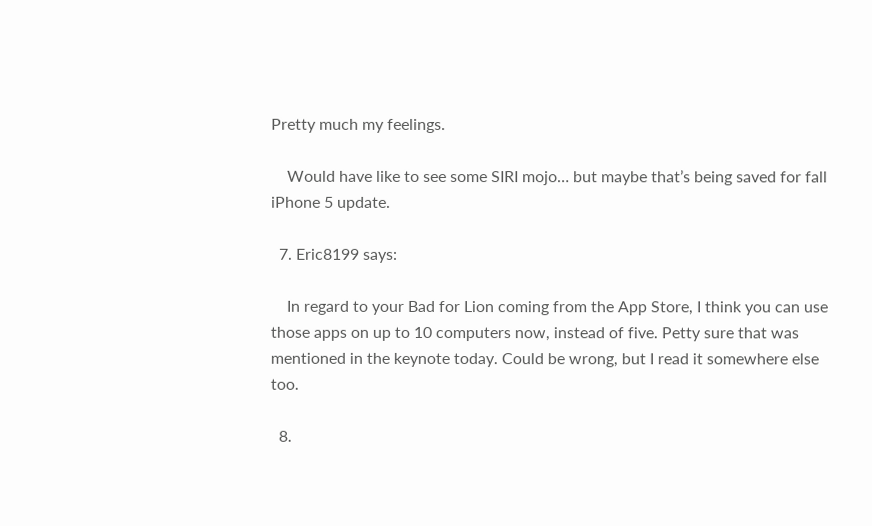Pretty much my feelings.

    Would have like to see some SIRI mojo… but maybe that’s being saved for fall iPhone 5 update.

  7. Eric8199 says:

    In regard to your Bad for Lion coming from the App Store, I think you can use those apps on up to 10 computers now, instead of five. Petty sure that was mentioned in the keynote today. Could be wrong, but I read it somewhere else too.

  8.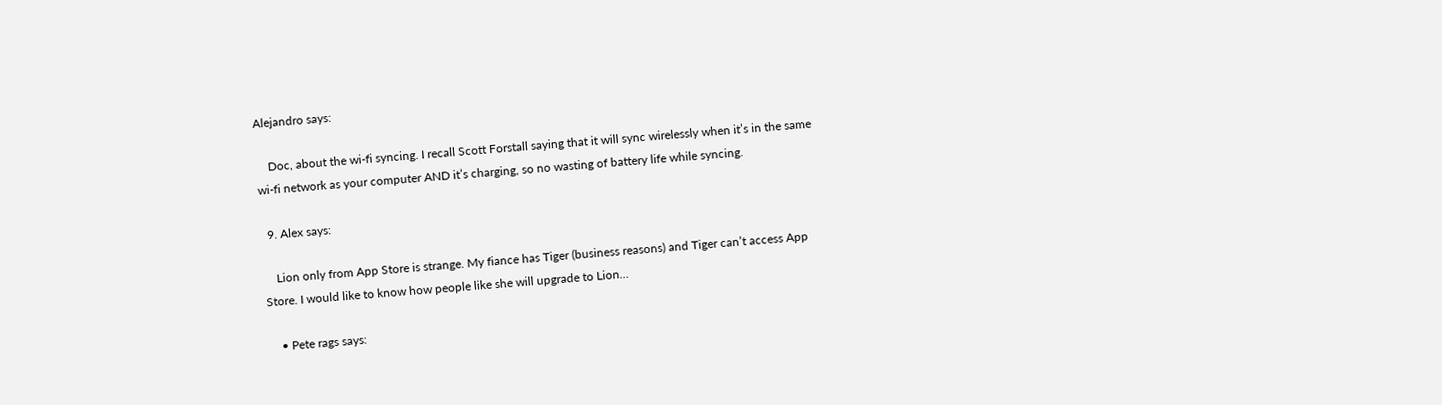Alejandro says:

    Doc, about the wi-fi syncing. I recall Scott Forstall saying that it will sync wirelessly when it’s in the same wi-fi network as your computer AND it’s charging, so no wasting of battery life while syncing.

  9. Alex says:

    Lion only from App Store is strange. My fiance has Tiger (business reasons) and Tiger can’t access App Store. I would like to know how people like she will upgrade to Lion…

    • Pete rags says: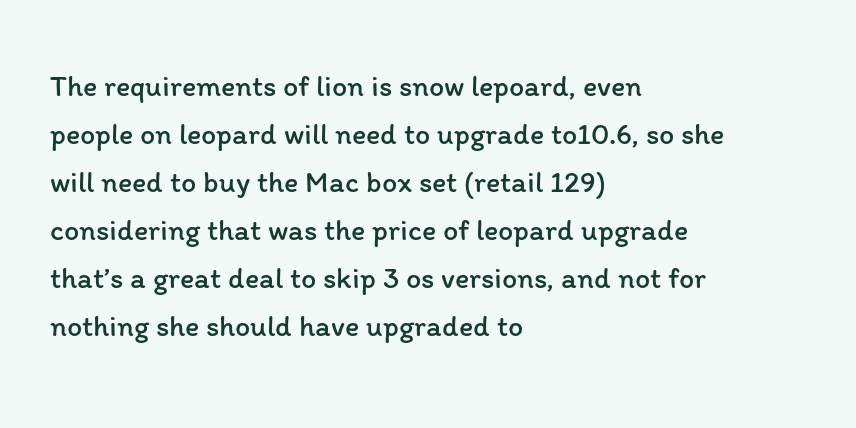The requirements of lion is snow lepoard, even people on leopard will need to upgrade to10.6, so she will need to buy the Mac box set (retail 129) considering that was the price of leopard upgrade that’s a great deal to skip 3 os versions, and not for nothing she should have upgraded to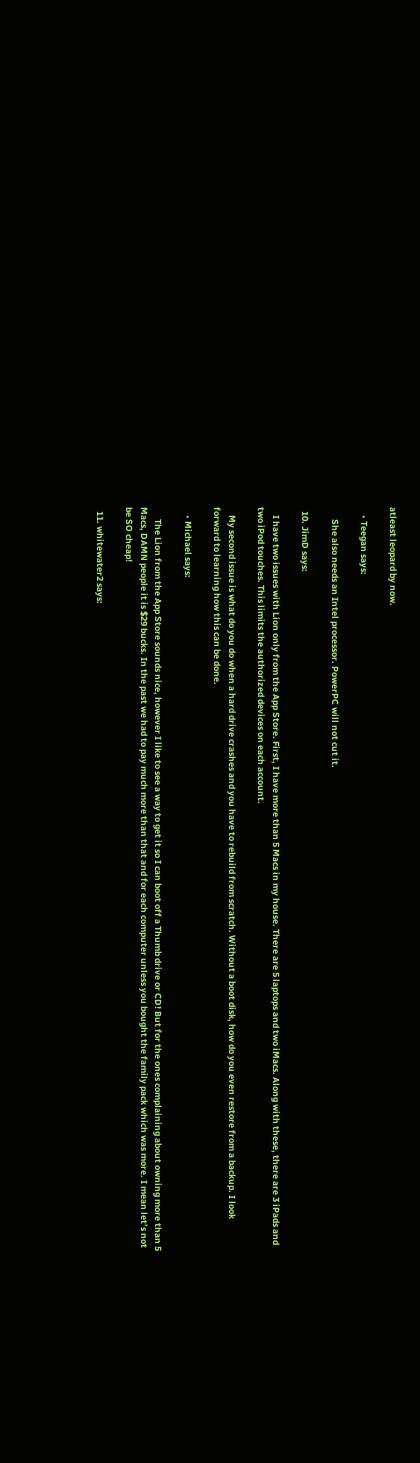atleast leopard by now.

    • Teegan says:

      She also needs an Intel processor. PowerPC will not cut it.

  10. JimD says:

    I have two issues with Lion only from the App Store. First, I have more than 5 Macs in my house. There are 5 laptops and two iMacs. Along with these, there are 3 iPads and two iPod touches. This limits the authorized devices on each account.

    My second issue is what do you do when a hard drive crashes and you have to rebuild from scratch. Without a boot disk, how do you even restore from a backup. I look forward to learning how this can be done.

    • Michael says:

      The Lion from the App Store sounds nice, however I like to see a way to get it so I can boot off a Thumb drive or CD! But for the ones complaining about owning more than 5 Macs, DAMN people it is $29 bucks. In the past we had to pay much more than that and for each computer unless you bought the family pack which was more. I mean let’s not be SO cheap!

  11. whitewater2 says: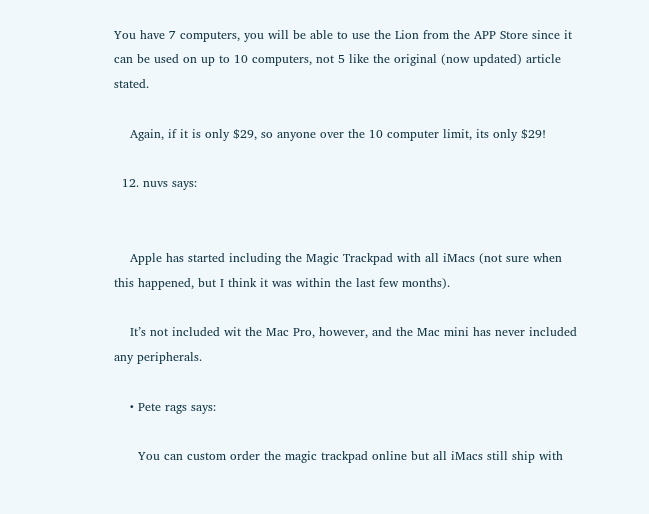You have 7 computers, you will be able to use the Lion from the APP Store since it can be used on up to 10 computers, not 5 like the original (now updated) article stated.

    Again, if it is only $29, so anyone over the 10 computer limit, its only $29!

  12. nuvs says:


    Apple has started including the Magic Trackpad with all iMacs (not sure when this happened, but I think it was within the last few months).

    It’s not included wit the Mac Pro, however, and the Mac mini has never included any peripherals.

    • Pete rags says:

      You can custom order the magic trackpad online but all iMacs still ship with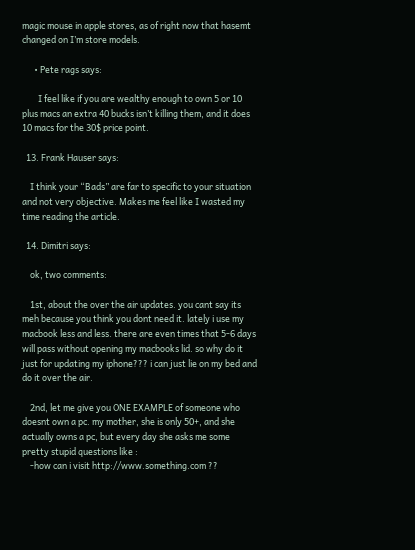magic mouse in apple stores, as of right now that hasemt changed on I’m store models.

      • Pete rags says:

        I feel like if you are wealthy enough to own 5 or 10 plus macs an extra 40 bucks isn’t killing them, and it does 10 macs for the 30$ price point.

  13. Frank Hauser says:

    I think your “Bads” are far to specific to your situation and not very objective. Makes me feel like I wasted my time reading the article.

  14. Dimitri says:

    ok, two comments:

    1st, about the over the air updates. you cant say its meh because you think you dont need it. lately i use my macbook less and less. there are even times that 5-6 days will pass without opening my macbooks lid. so why do it just for updating my iphone??? i can just lie on my bed and do it over the air.

    2nd, let me give you ONE EXAMPLE of someone who doesnt own a pc. my mother, she is only 50+, and she actually owns a pc, but every day she asks me some pretty stupid questions like :
    -how can i visit http://www.something.com ??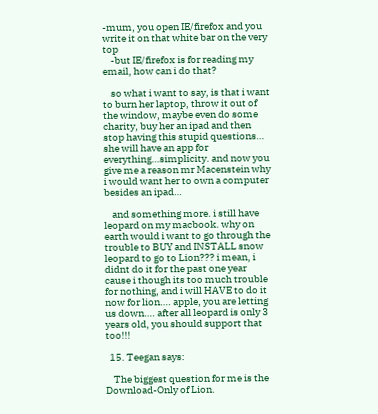-mum, you open IE/firefox and you write it on that white bar on the very top
    -but IE/firefox is for reading my email, how can i do that?

    so what i want to say, is that i want to burn her laptop, throw it out of the window, maybe even do some charity, buy her an ipad and then stop having this stupid questions… she will have an app for everything…simplicity. and now you give me a reason mr Macenstein why i would want her to own a computer besides an ipad…

    and something more. i still have leopard on my macbook. why on earth would i want to go through the trouble to BUY and INSTALL snow leopard to go to Lion??? i mean, i didnt do it for the past one year cause i though its too much trouble for nothing, and i will HAVE to do it now for lion…. apple, you are letting us down…. after all leopard is only 3 years old, you should support that too!!!

  15. Teegan says:

    The biggest question for me is the Download-Only of Lion.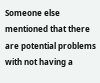Someone else mentioned that there are potential problems with not having a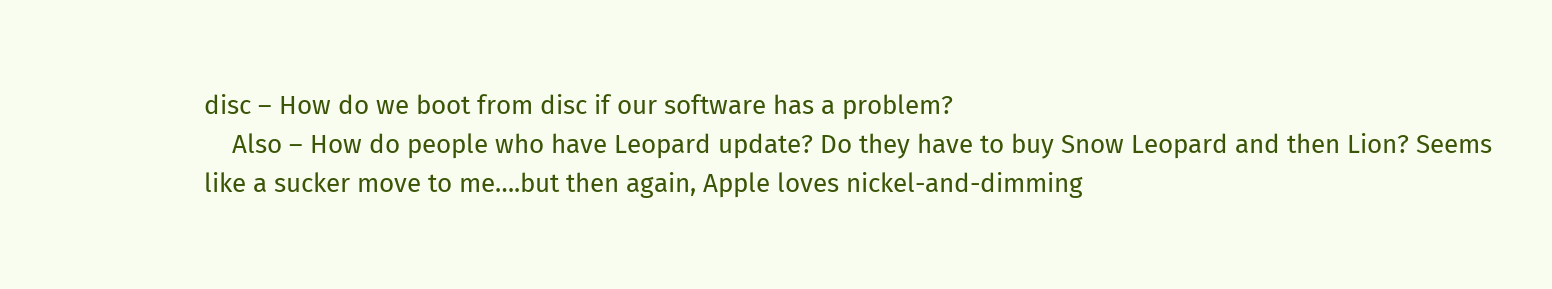disc – How do we boot from disc if our software has a problem?
    Also – How do people who have Leopard update? Do they have to buy Snow Leopard and then Lion? Seems like a sucker move to me….but then again, Apple loves nickel-and-dimming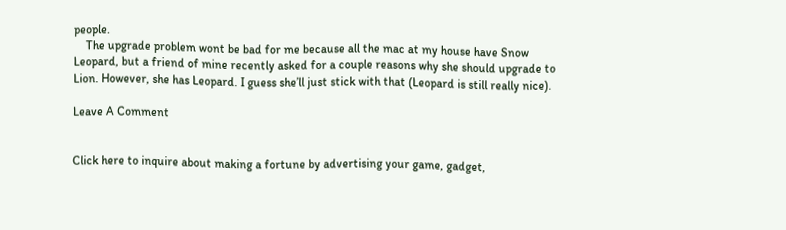people.
    The upgrade problem wont be bad for me because all the mac at my house have Snow Leopard, but a friend of mine recently asked for a couple reasons why she should upgrade to Lion. However, she has Leopard. I guess she’ll just stick with that (Leopard is still really nice).

Leave A Comment


Click here to inquire about making a fortune by advertising your game, gadget,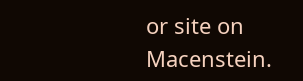or site on Macenstein.